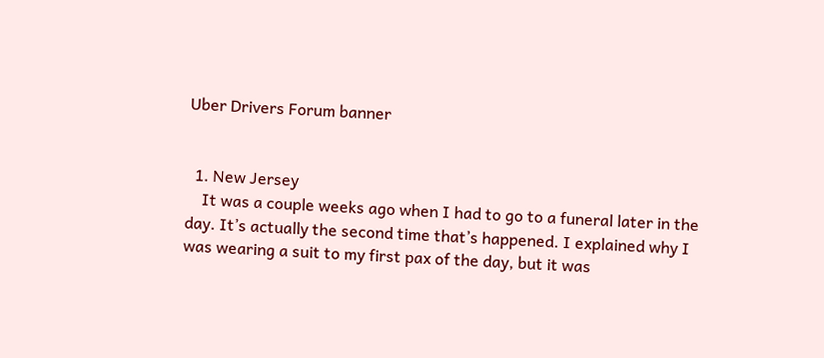Uber Drivers Forum banner


  1. New Jersey
    It was a couple weeks ago when I had to go to a funeral later in the day. It’s actually the second time that’s happened. I explained why I was wearing a suit to my first pax of the day, but it was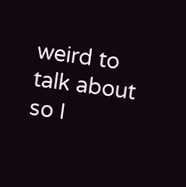weird to talk about so I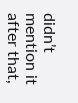didn’t mention it after that,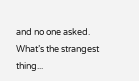and no one asked. What’s the strangest thing...